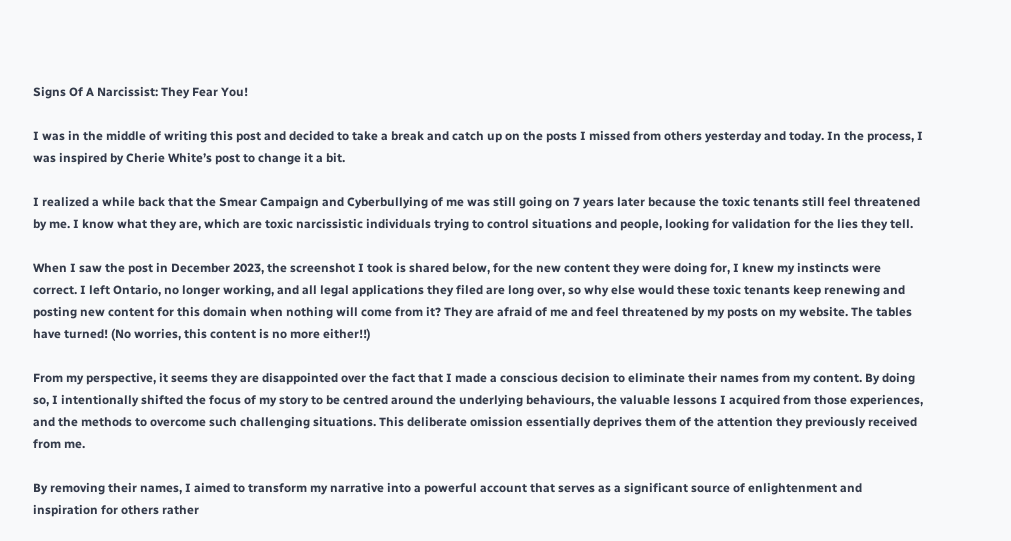Signs Of A Narcissist: They Fear You!

I was in the middle of writing this post and decided to take a break and catch up on the posts I missed from others yesterday and today. In the process, I was inspired by Cherie White’s post to change it a bit.

I realized a while back that the Smear Campaign and Cyberbullying of me was still going on 7 years later because the toxic tenants still feel threatened by me. I know what they are, which are toxic narcissistic individuals trying to control situations and people, looking for validation for the lies they tell.

When I saw the post in December 2023, the screenshot I took is shared below, for the new content they were doing for, I knew my instincts were correct. I left Ontario, no longer working, and all legal applications they filed are long over, so why else would these toxic tenants keep renewing and posting new content for this domain when nothing will come from it? They are afraid of me and feel threatened by my posts on my website. The tables have turned! (No worries, this content is no more either!!)

From my perspective, it seems they are disappointed over the fact that I made a conscious decision to eliminate their names from my content. By doing so, I intentionally shifted the focus of my story to be centred around the underlying behaviours, the valuable lessons I acquired from those experiences, and the methods to overcome such challenging situations. This deliberate omission essentially deprives them of the attention they previously received from me.

By removing their names, I aimed to transform my narrative into a powerful account that serves as a significant source of enlightenment and inspiration for others rather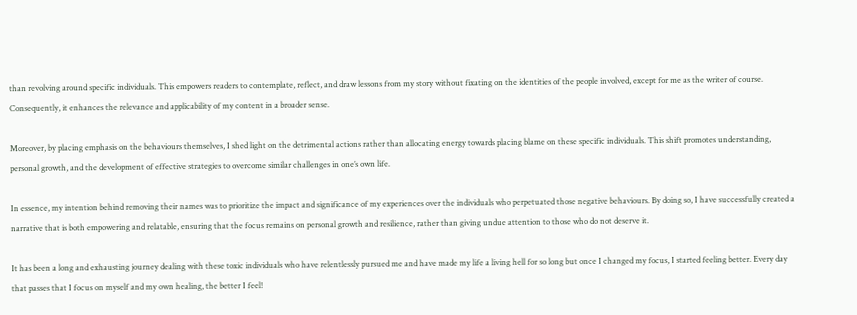than revolving around specific individuals. This empowers readers to contemplate, reflect, and draw lessons from my story without fixating on the identities of the people involved, except for me as the writer of course. Consequently, it enhances the relevance and applicability of my content in a broader sense.

Moreover, by placing emphasis on the behaviours themselves, I shed light on the detrimental actions rather than allocating energy towards placing blame on these specific individuals. This shift promotes understanding, personal growth, and the development of effective strategies to overcome similar challenges in one’s own life.

In essence, my intention behind removing their names was to prioritize the impact and significance of my experiences over the individuals who perpetuated those negative behaviours. By doing so, I have successfully created a narrative that is both empowering and relatable, ensuring that the focus remains on personal growth and resilience, rather than giving undue attention to those who do not deserve it.

It has been a long and exhausting journey dealing with these toxic individuals who have relentlessly pursued me and have made my life a living hell for so long but once I changed my focus, I started feeling better. Every day that passes that I focus on myself and my own healing, the better I feel!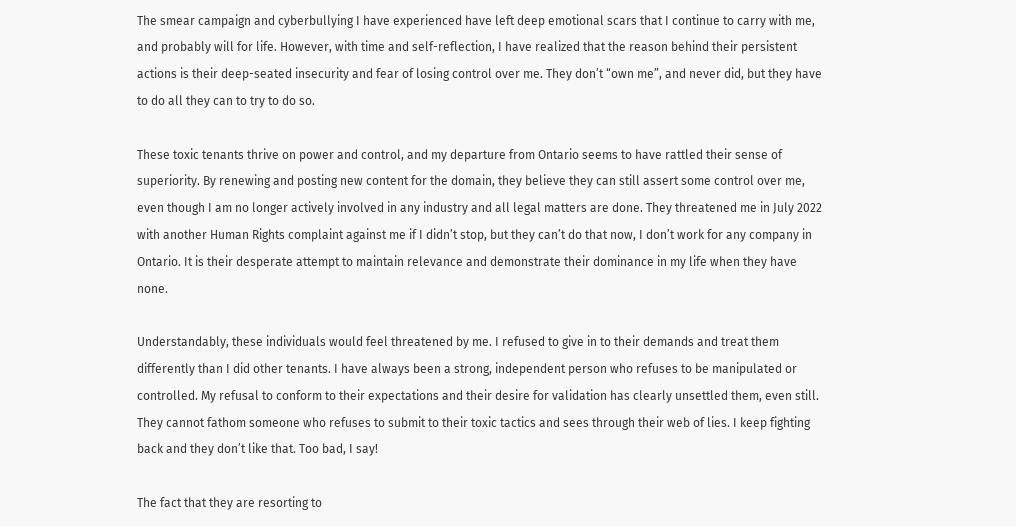The smear campaign and cyberbullying I have experienced have left deep emotional scars that I continue to carry with me, and probably will for life. However, with time and self-reflection, I have realized that the reason behind their persistent actions is their deep-seated insecurity and fear of losing control over me. They don’t “own me”, and never did, but they have to do all they can to try to do so.

These toxic tenants thrive on power and control, and my departure from Ontario seems to have rattled their sense of superiority. By renewing and posting new content for the domain, they believe they can still assert some control over me, even though I am no longer actively involved in any industry and all legal matters are done. They threatened me in July 2022 with another Human Rights complaint against me if I didn’t stop, but they can’t do that now, I don’t work for any company in Ontario. It is their desperate attempt to maintain relevance and demonstrate their dominance in my life when they have none.

Understandably, these individuals would feel threatened by me. I refused to give in to their demands and treat them differently than I did other tenants. I have always been a strong, independent person who refuses to be manipulated or controlled. My refusal to conform to their expectations and their desire for validation has clearly unsettled them, even still. They cannot fathom someone who refuses to submit to their toxic tactics and sees through their web of lies. I keep fighting back and they don’t like that. Too bad, I say!

The fact that they are resorting to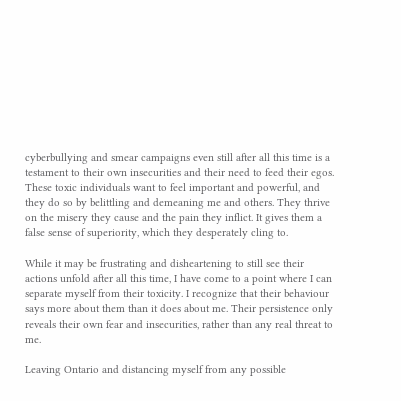cyberbullying and smear campaigns even still after all this time is a testament to their own insecurities and their need to feed their egos. These toxic individuals want to feel important and powerful, and they do so by belittling and demeaning me and others. They thrive on the misery they cause and the pain they inflict. It gives them a false sense of superiority, which they desperately cling to.

While it may be frustrating and disheartening to still see their actions unfold after all this time, I have come to a point where I can separate myself from their toxicity. I recognize that their behaviour says more about them than it does about me. Their persistence only reveals their own fear and insecurities, rather than any real threat to me.

Leaving Ontario and distancing myself from any possible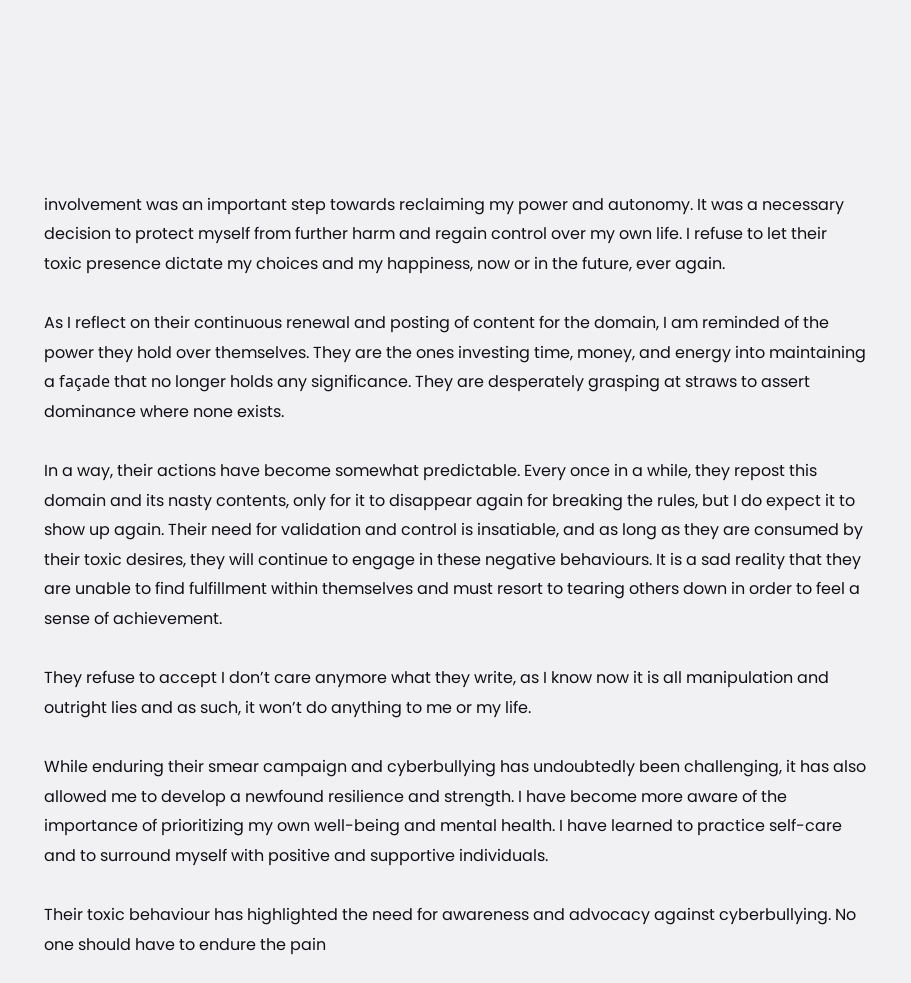involvement was an important step towards reclaiming my power and autonomy. It was a necessary decision to protect myself from further harm and regain control over my own life. I refuse to let their toxic presence dictate my choices and my happiness, now or in the future, ever again.

As I reflect on their continuous renewal and posting of content for the domain, I am reminded of the power they hold over themselves. They are the ones investing time, money, and energy into maintaining a façade that no longer holds any significance. They are desperately grasping at straws to assert dominance where none exists.

In a way, their actions have become somewhat predictable. Every once in a while, they repost this domain and its nasty contents, only for it to disappear again for breaking the rules, but I do expect it to show up again. Their need for validation and control is insatiable, and as long as they are consumed by their toxic desires, they will continue to engage in these negative behaviours. It is a sad reality that they are unable to find fulfillment within themselves and must resort to tearing others down in order to feel a sense of achievement.

They refuse to accept I don’t care anymore what they write, as I know now it is all manipulation and outright lies and as such, it won’t do anything to me or my life.

While enduring their smear campaign and cyberbullying has undoubtedly been challenging, it has also allowed me to develop a newfound resilience and strength. I have become more aware of the importance of prioritizing my own well-being and mental health. I have learned to practice self-care and to surround myself with positive and supportive individuals.

Their toxic behaviour has highlighted the need for awareness and advocacy against cyberbullying. No one should have to endure the pain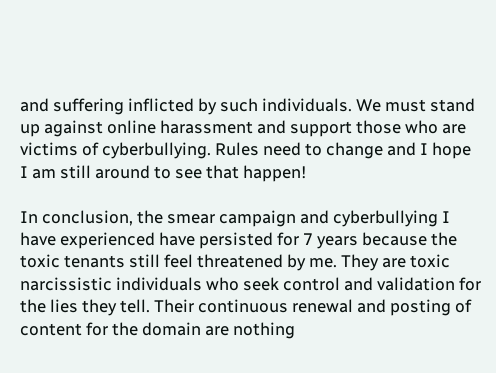and suffering inflicted by such individuals. We must stand up against online harassment and support those who are victims of cyberbullying. Rules need to change and I hope I am still around to see that happen!

In conclusion, the smear campaign and cyberbullying I have experienced have persisted for 7 years because the toxic tenants still feel threatened by me. They are toxic narcissistic individuals who seek control and validation for the lies they tell. Their continuous renewal and posting of content for the domain are nothing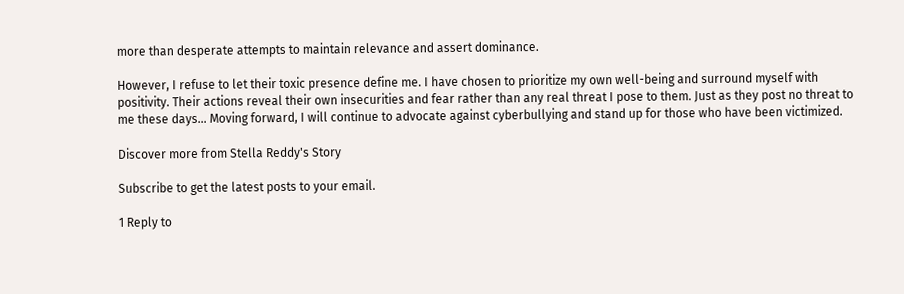more than desperate attempts to maintain relevance and assert dominance.

However, I refuse to let their toxic presence define me. I have chosen to prioritize my own well-being and surround myself with positivity. Their actions reveal their own insecurities and fear rather than any real threat I pose to them. Just as they post no threat to me these days… Moving forward, I will continue to advocate against cyberbullying and stand up for those who have been victimized.

Discover more from Stella Reddy's Story

Subscribe to get the latest posts to your email.

1 Reply to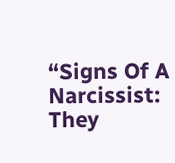“Signs Of A Narcissist: They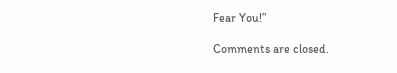Fear You!”

Comments are closed.